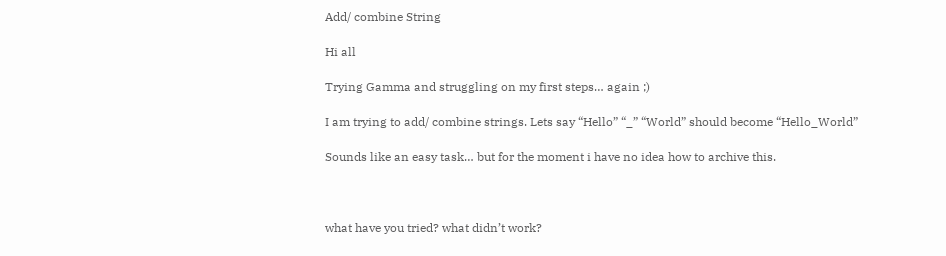Add/ combine String

Hi all

Trying Gamma and struggling on my first steps… again ;)

I am trying to add/ combine strings. Lets say “Hello” “_” “World” should become “Hello_World”

Sounds like an easy task… but for the moment i have no idea how to archive this.



what have you tried? what didn’t work?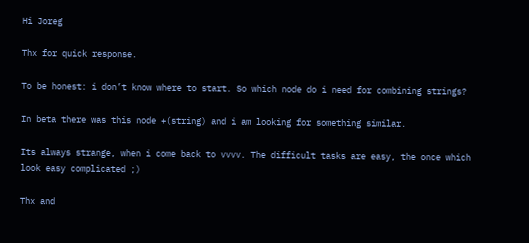Hi Joreg

Thx for quick response.

To be honest: i don’t know where to start. So which node do i need for combining strings?

In beta there was this node +(string) and i am looking for something similar.

Its always strange, when i come back to vvvv. The difficult tasks are easy, the once which look easy complicated ;)

Thx and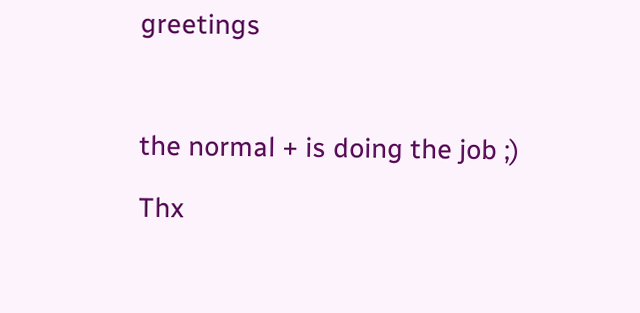greetings



the normal + is doing the job ;)

Thx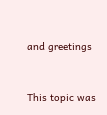and greetings


This topic was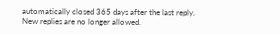automatically closed 365 days after the last reply. New replies are no longer allowed.